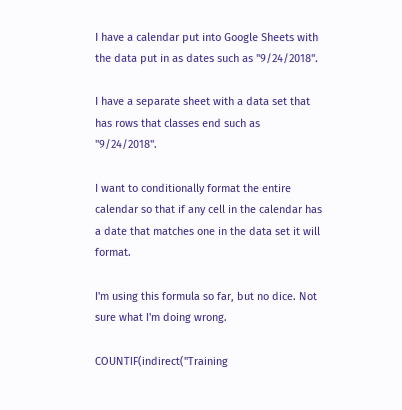I have a calendar put into Google Sheets with the data put in as dates such as "9/24/2018".

I have a separate sheet with a data set that has rows that classes end such as "9/24/2018".

I want to conditionally format the entire calendar so that if any cell in the calendar has a date that matches one in the data set it will format.

I'm using this formula so far, but no dice. Not sure what I'm doing wrong.

COUNTIF(indirect("Training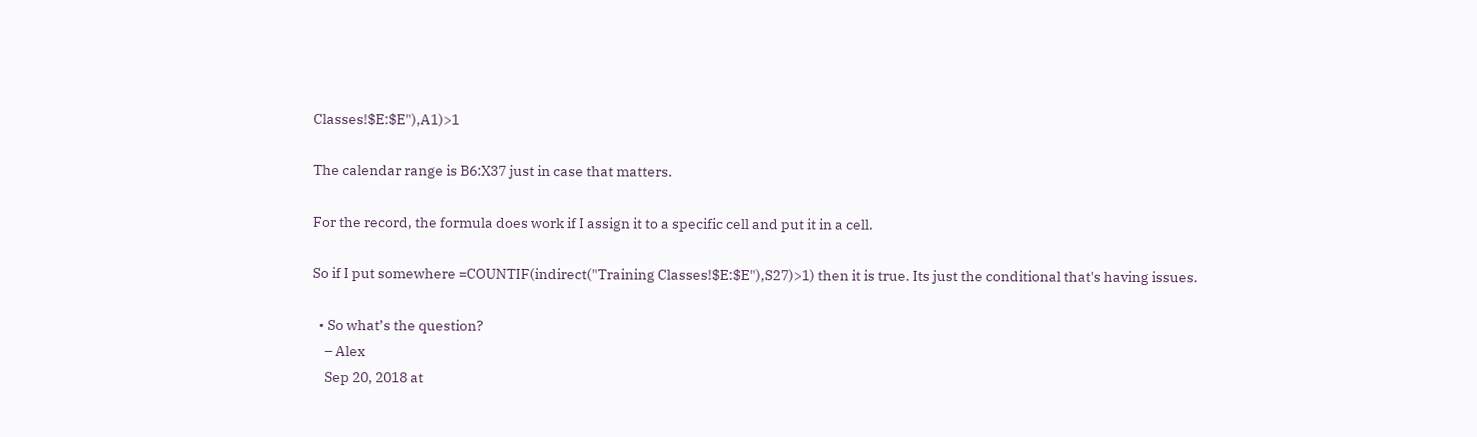Classes!$E:$E"),A1)>1

The calendar range is B6:X37 just in case that matters.

For the record, the formula does work if I assign it to a specific cell and put it in a cell.

So if I put somewhere =COUNTIF(indirect("Training Classes!$E:$E"),S27)>1) then it is true. Its just the conditional that's having issues.

  • So what’s the question?
    – Alex
    Sep 20, 2018 at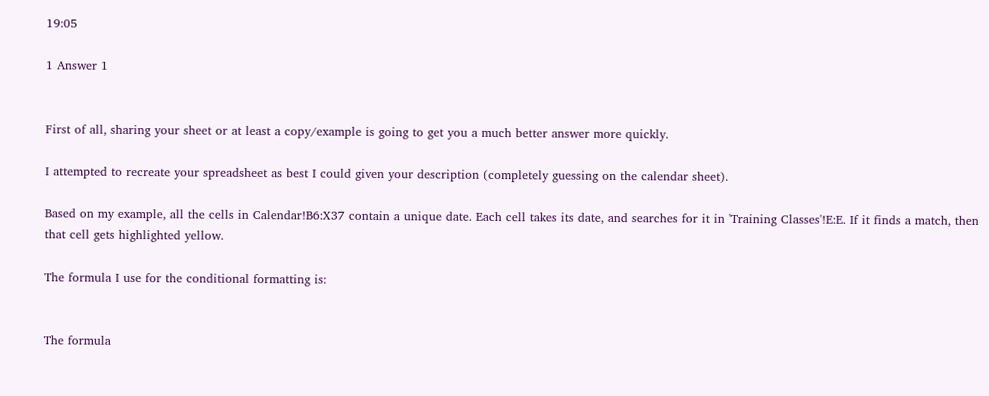19:05

1 Answer 1


First of all, sharing your sheet or at least a copy/example is going to get you a much better answer more quickly.

I attempted to recreate your spreadsheet as best I could given your description (completely guessing on the calendar sheet).

Based on my example, all the cells in Calendar!B6:X37 contain a unique date. Each cell takes its date, and searches for it in 'Training Classes'!E:E. If it finds a match, then that cell gets highlighted yellow.

The formula I use for the conditional formatting is:


The formula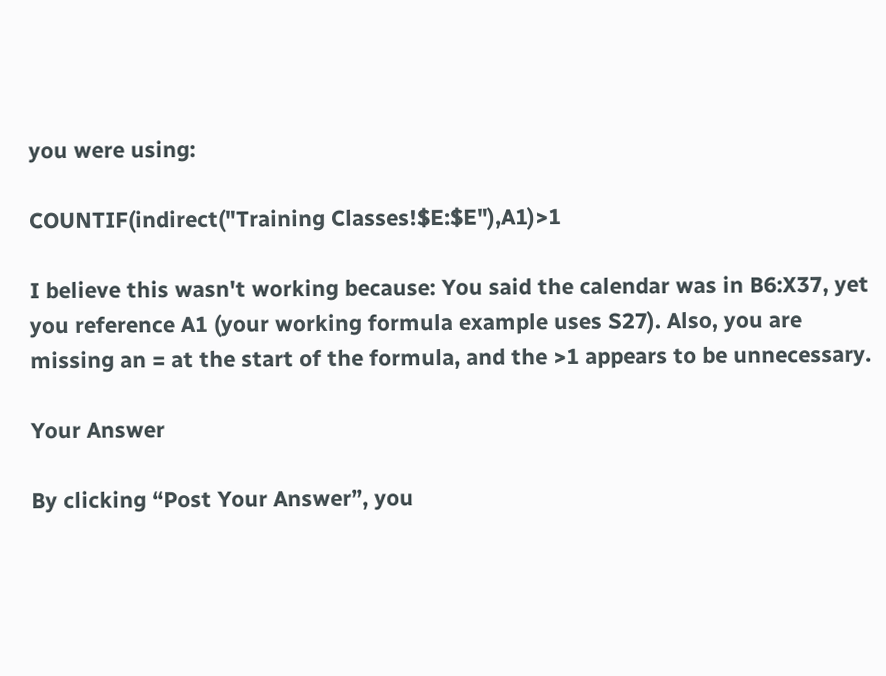you were using:

COUNTIF(indirect("Training Classes!$E:$E"),A1)>1

I believe this wasn't working because: You said the calendar was in B6:X37, yet you reference A1 (your working formula example uses S27). Also, you are missing an = at the start of the formula, and the >1 appears to be unnecessary.

Your Answer

By clicking “Post Your Answer”, you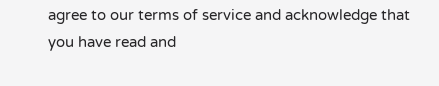agree to our terms of service and acknowledge that you have read and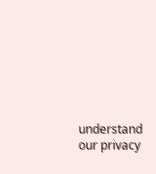understand our privacy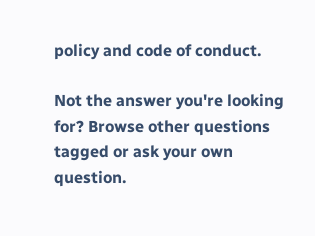policy and code of conduct.

Not the answer you're looking for? Browse other questions tagged or ask your own question.